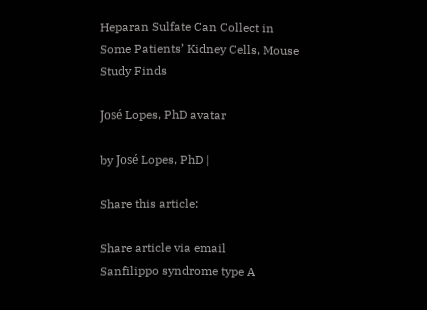Heparan Sulfate Can Collect in Some Patients’ Kidney Cells, Mouse Study Finds

José Lopes, PhD avatar

by José Lopes, PhD |

Share this article:

Share article via email
Sanfilippo syndrome type A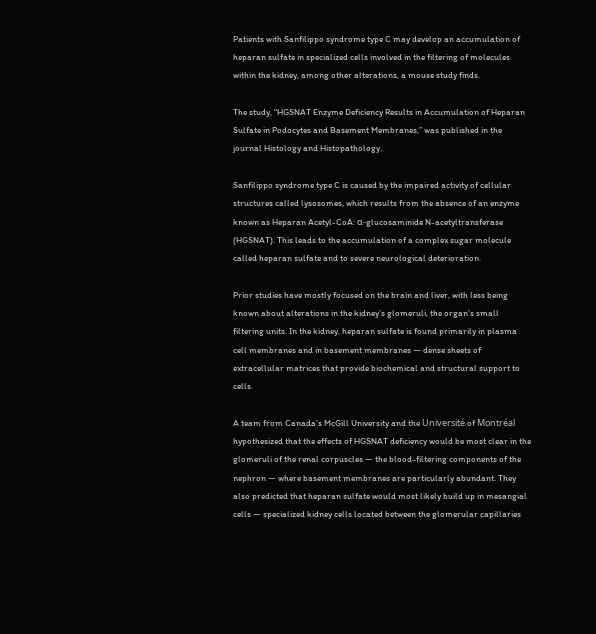Patients with Sanfilippo syndrome type C may develop an accumulation of heparan sulfate in specialized cells involved in the filtering of molecules within the kidney, among other alterations, a mouse study finds.

The study, “HGSNAT Enzyme Deficiency Results in Accumulation of Heparan Sulfate in Podocytes and Basement Membranes,” was published in the journal Histology and Histopathology.

Sanfilippo syndrome type C is caused by the impaired activity of cellular structures called lysosomes, which results from the absence of an enzyme known as Heparan Acetyl-CoA: α-glucosaminide N-acetyltransferase (HGSNAT). This leads to the accumulation of a complex sugar molecule called heparan sulfate and to severe neurological deterioration.

Prior studies have mostly focused on the brain and liver, with less being known about alterations in the kidney’s glomeruli, the organ’s small filtering units. In the kidney, heparan sulfate is found primarily in plasma cell membranes and in basement membranes — dense sheets of extracellular matrices that provide biochemical and structural support to cells.

A team from Canada’s McGill University and the Université of Montréal hypothesized that the effects of HGSNAT deficiency would be most clear in the glomeruli of the renal corpuscles — the blood-filtering components of the nephron — where basement membranes are particularly abundant. They also predicted that heparan sulfate would most likely build up in mesangial cells — specialized kidney cells located between the glomerular capillaries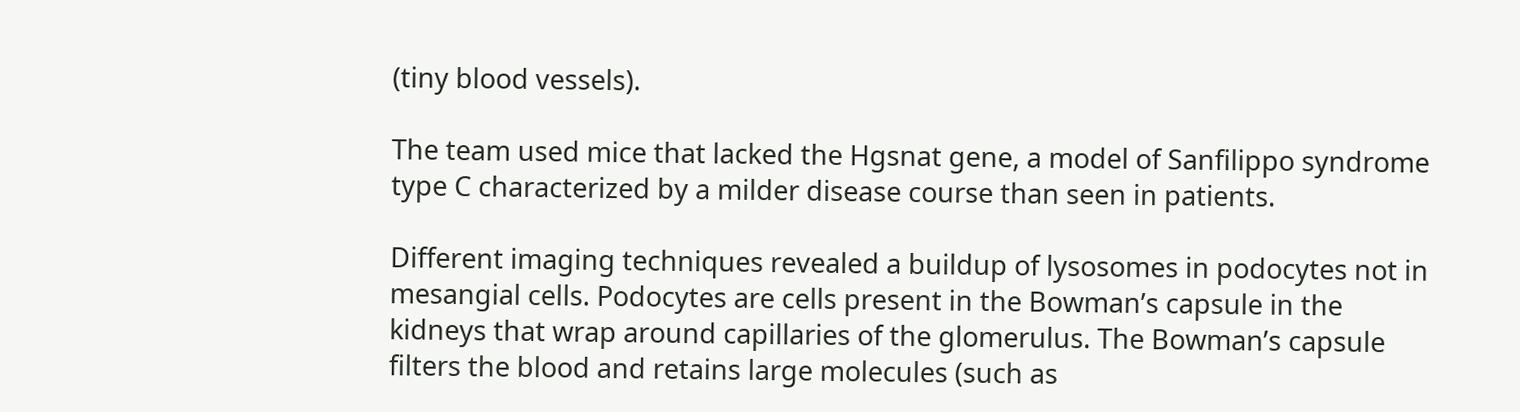(tiny blood vessels).

The team used mice that lacked the Hgsnat gene, a model of Sanfilippo syndrome type C characterized by a milder disease course than seen in patients.

Different imaging techniques revealed a buildup of lysosomes in podocytes not in mesangial cells. Podocytes are cells present in the Bowman’s capsule in the kidneys that wrap around capillaries of the glomerulus. The Bowman’s capsule filters the blood and retains large molecules (such as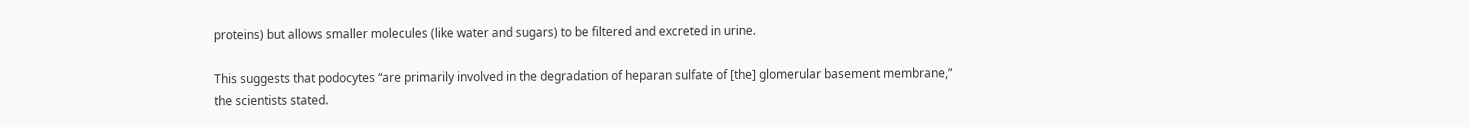proteins) but allows smaller molecules (like water and sugars) to be filtered and excreted in urine.

This suggests that podocytes “are primarily involved in the degradation of heparan sulfate of [the] glomerular basement membrane,” the scientists stated.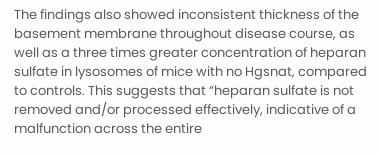The findings also showed inconsistent thickness of the basement membrane throughout disease course, as well as a three times greater concentration of heparan sulfate in lysosomes of mice with no Hgsnat, compared to controls. This suggests that “heparan sulfate is not removed and/or processed effectively, indicative of a malfunction across the entire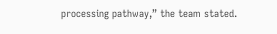processing pathway,” the team stated.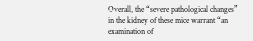Overall, the “severe pathological changes” in the kidney of these mice warrant “an examination of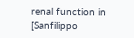renal function in [Sanfilippo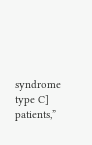syndrome type C] patients,”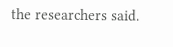the researchers said.